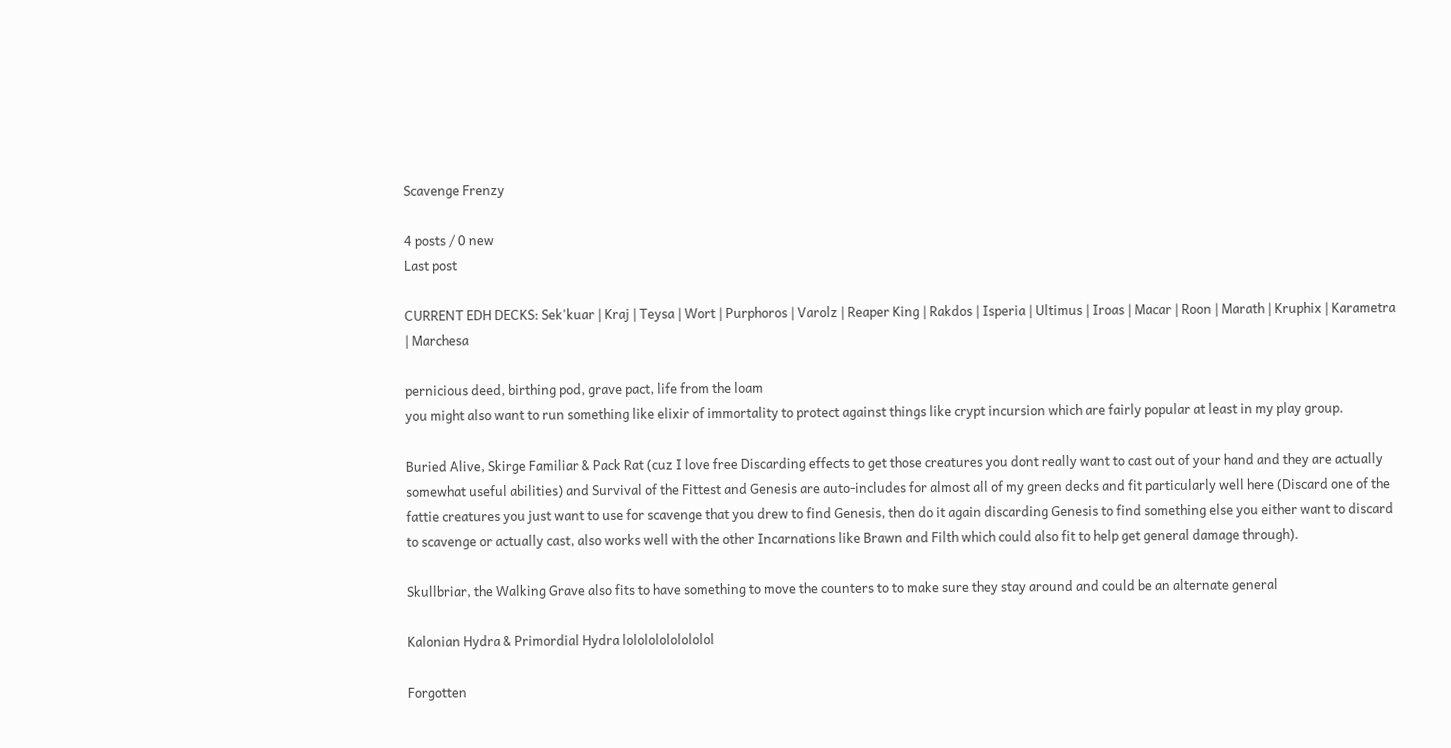Scavenge Frenzy

4 posts / 0 new
Last post

CURRENT EDH DECKS: Sek'kuar | Kraj | Teysa | Wort | Purphoros | Varolz | Reaper King | Rakdos | Isperia | Ultimus | Iroas | Macar | Roon | Marath | Kruphix | Karametra | Marchesa

pernicious deed, birthing pod, grave pact, life from the loam
you might also want to run something like elixir of immortality to protect against things like crypt incursion which are fairly popular at least in my play group.

Buried Alive, Skirge Familiar & Pack Rat (cuz I love free Discarding effects to get those creatures you dont really want to cast out of your hand and they are actually somewhat useful abilities) and Survival of the Fittest and Genesis are auto-includes for almost all of my green decks and fit particularly well here (Discard one of the fattie creatures you just want to use for scavenge that you drew to find Genesis, then do it again discarding Genesis to find something else you either want to discard to scavenge or actually cast, also works well with the other Incarnations like Brawn and Filth which could also fit to help get general damage through).

Skullbriar, the Walking Grave also fits to have something to move the counters to to make sure they stay around and could be an alternate general

Kalonian Hydra & Primordial Hydra lolololololololol

Forgotten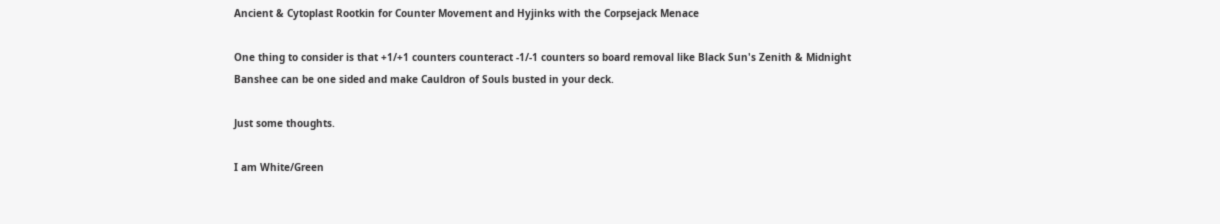Ancient & Cytoplast Rootkin for Counter Movement and Hyjinks with the Corpsejack Menace

One thing to consider is that +1/+1 counters counteract -1/-1 counters so board removal like Black Sun's Zenith & Midnight Banshee can be one sided and make Cauldron of Souls busted in your deck.

Just some thoughts.

I am White/Green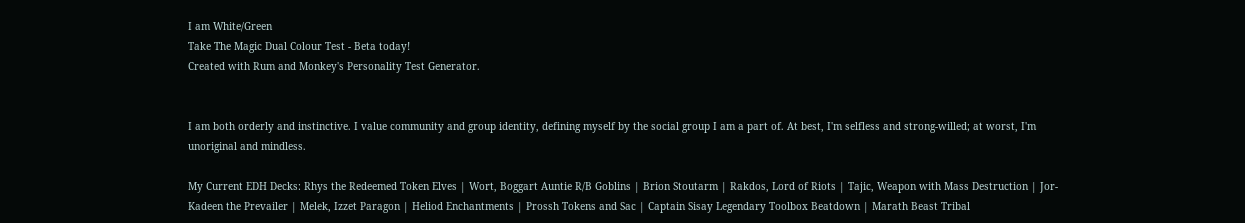I am White/Green
Take The Magic Dual Colour Test - Beta today!
Created with Rum and Monkey's Personality Test Generator.


I am both orderly and instinctive. I value community and group identity, defining myself by the social group I am a part of. At best, I'm selfless and strong-willed; at worst, I'm unoriginal and mindless.

My Current EDH Decks: Rhys the Redeemed Token Elves | Wort, Boggart Auntie R/B Goblins | Brion Stoutarm | Rakdos, Lord of Riots | Tajic, Weapon with Mass Destruction | Jor-Kadeen the Prevailer | Melek, Izzet Paragon | Heliod Enchantments | Prossh Tokens and Sac | Captain Sisay Legendary Toolbox Beatdown | Marath Beast Tribal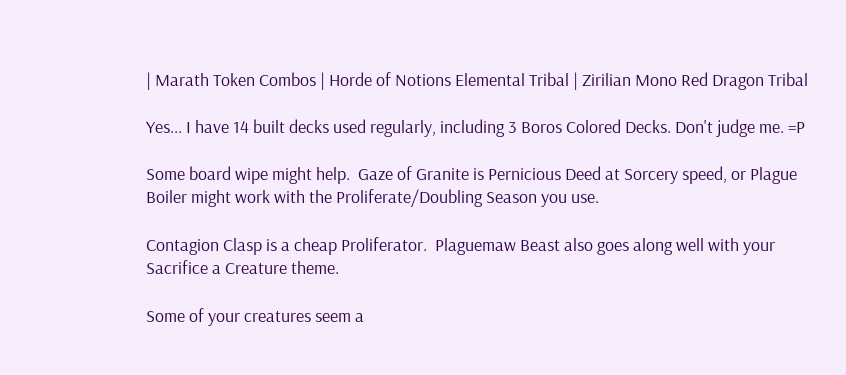| Marath Token Combos | Horde of Notions Elemental Tribal | Zirilian Mono Red Dragon Tribal

Yes... I have 14 built decks used regularly, including 3 Boros Colored Decks. Don't judge me. =P

Some board wipe might help.  Gaze of Granite is Pernicious Deed at Sorcery speed, or Plague Boiler might work with the Proliferate/Doubling Season you use.

Contagion Clasp is a cheap Proliferator.  Plaguemaw Beast also goes along well with your Sacrifice a Creature theme.

Some of your creatures seem a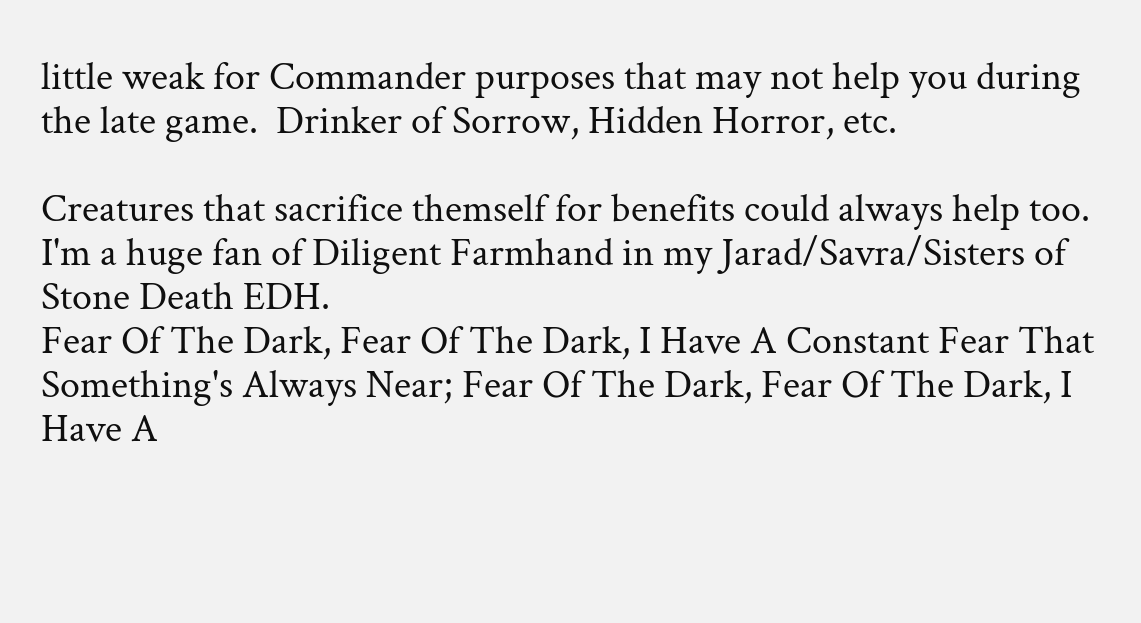little weak for Commander purposes that may not help you during the late game.  Drinker of Sorrow, Hidden Horror, etc.

Creatures that sacrifice themself for benefits could always help too.  I'm a huge fan of Diligent Farmhand in my Jarad/Savra/Sisters of Stone Death EDH.
Fear Of The Dark, Fear Of The Dark, I Have A Constant Fear That Something's Always Near; Fear Of The Dark, Fear Of The Dark, I Have A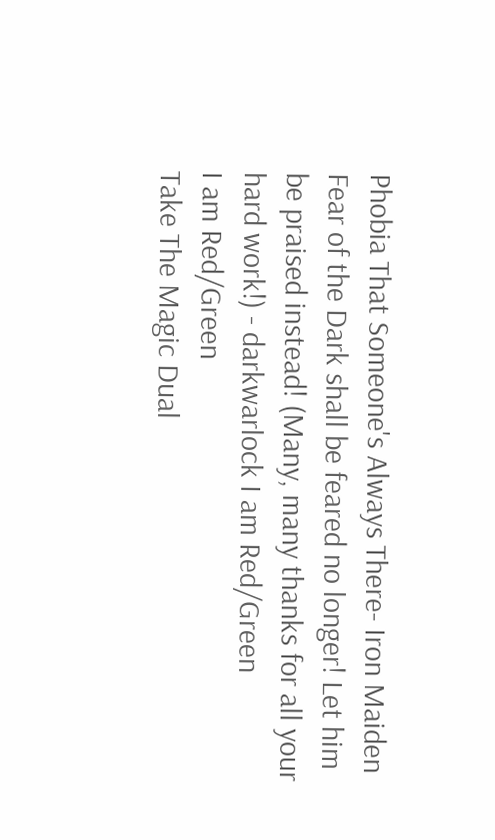Phobia That Someone's Always There- Iron Maiden Fear of the Dark shall be feared no longer! Let him be praised instead! (Many, many thanks for all your hard work!) - darkwarlock I am Red/Green
I am Red/Green
Take The Magic Dual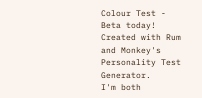Colour Test - Beta today!
Created with Rum and Monkey's Personality Test Generator.
I'm both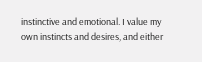instinctive and emotional. I value my own instincts and desires, and either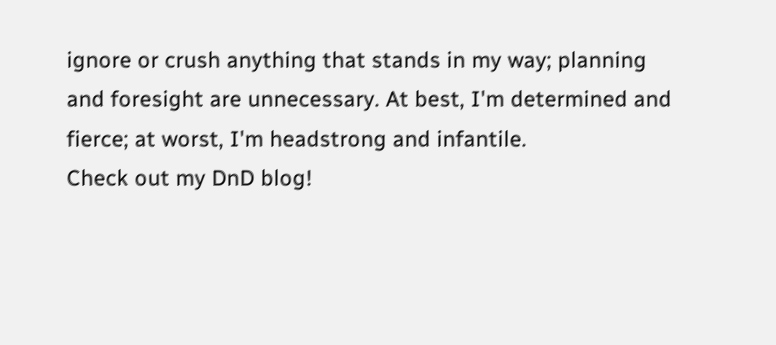ignore or crush anything that stands in my way; planning and foresight are unnecessary. At best, I'm determined and fierce; at worst, I'm headstrong and infantile.
Check out my DnD blog!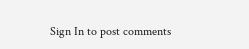Sign In to post comments